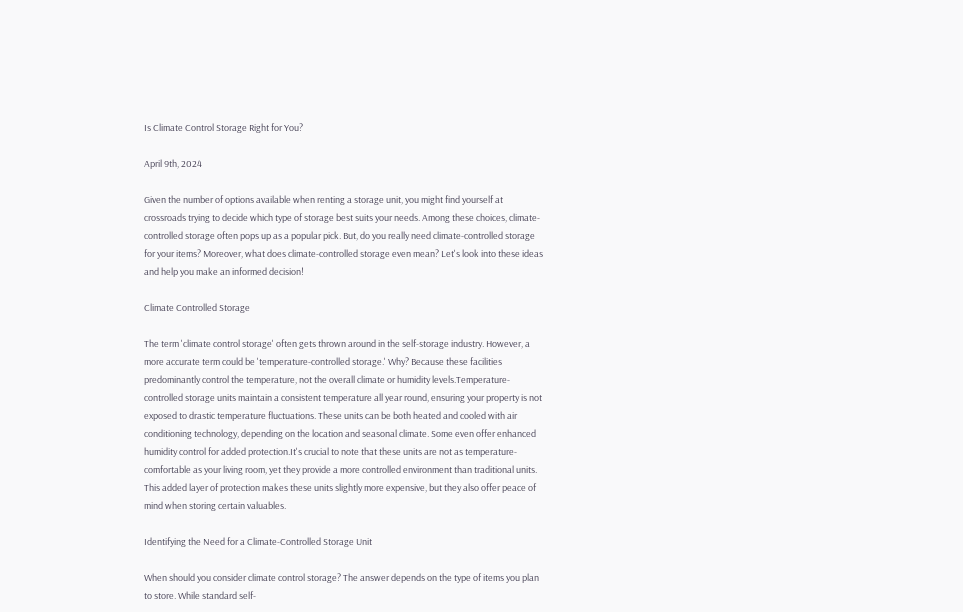Is Climate Control Storage Right for You?

April 9th, 2024

Given the number of options available when renting a storage unit, you might find yourself at crossroads trying to decide which type of storage best suits your needs. Among these choices, climate-controlled storage often pops up as a popular pick. But, do you really need climate-controlled storage for your items? Moreover, what does climate-controlled storage even mean? Let's look into these ideas and help you make an informed decision!

Climate Controlled Storage

The term 'climate control storage' often gets thrown around in the self-storage industry. However, a more accurate term could be 'temperature-controlled storage.' Why? Because these facilities predominantly control the temperature, not the overall climate or humidity levels.Temperature-controlled storage units maintain a consistent temperature all year round, ensuring your property is not exposed to drastic temperature fluctuations. These units can be both heated and cooled with air conditioning technology, depending on the location and seasonal climate. Some even offer enhanced humidity control for added protection.It's crucial to note that these units are not as temperature-comfortable as your living room, yet they provide a more controlled environment than traditional units. This added layer of protection makes these units slightly more expensive, but they also offer peace of mind when storing certain valuables.

Identifying the Need for a Climate-Controlled Storage Unit

When should you consider climate control storage? The answer depends on the type of items you plan to store. While standard self-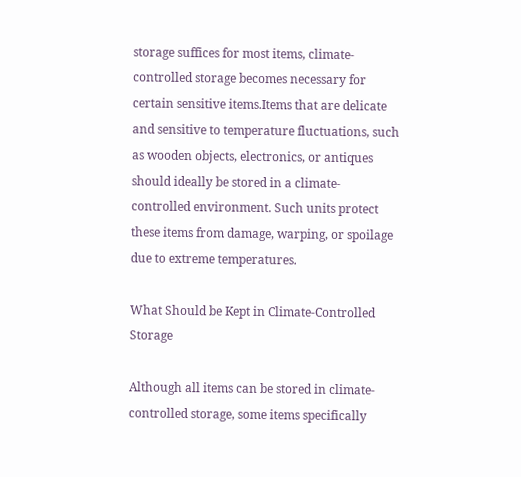storage suffices for most items, climate-controlled storage becomes necessary for certain sensitive items.Items that are delicate and sensitive to temperature fluctuations, such as wooden objects, electronics, or antiques should ideally be stored in a climate-controlled environment. Such units protect these items from damage, warping, or spoilage due to extreme temperatures.

What Should be Kept in Climate-Controlled Storage

Although all items can be stored in climate-controlled storage, some items specifically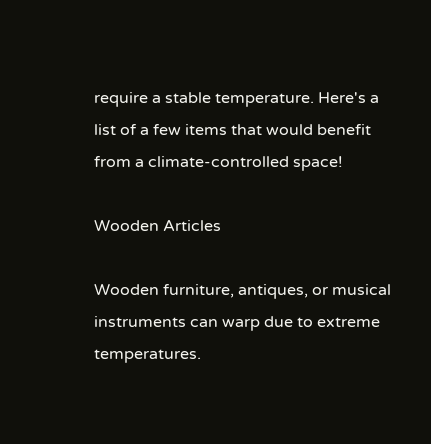require a stable temperature. Here's a list of a few items that would benefit from a climate-controlled space!

Wooden Articles

Wooden furniture, antiques, or musical instruments can warp due to extreme temperatures.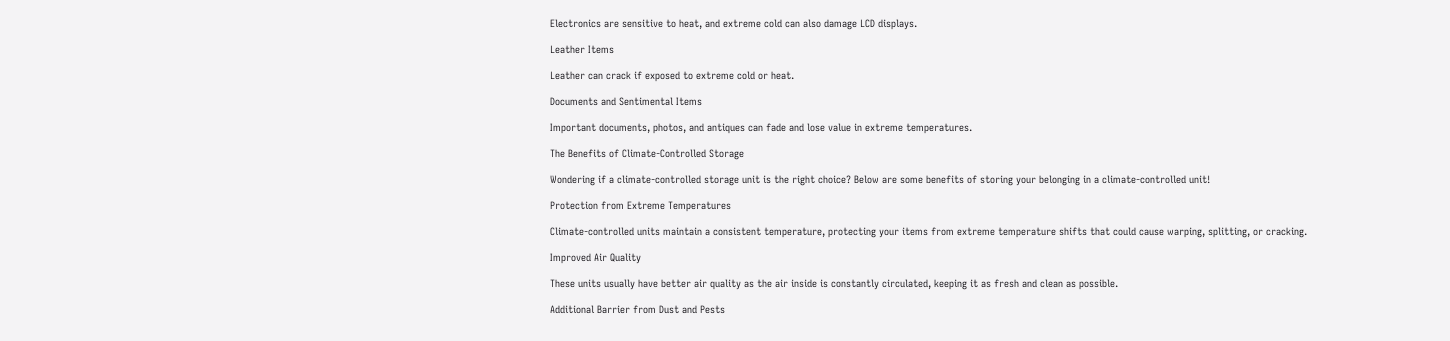Electronics are sensitive to heat, and extreme cold can also damage LCD displays.

Leather Items

Leather can crack if exposed to extreme cold or heat.

Documents and Sentimental Items

Important documents, photos, and antiques can fade and lose value in extreme temperatures.

The Benefits of Climate-Controlled Storage

Wondering if a climate-controlled storage unit is the right choice? Below are some benefits of storing your belonging in a climate-controlled unit!

Protection from Extreme Temperatures

Climate-controlled units maintain a consistent temperature, protecting your items from extreme temperature shifts that could cause warping, splitting, or cracking.

Improved Air Quality

These units usually have better air quality as the air inside is constantly circulated, keeping it as fresh and clean as possible.

Additional Barrier from Dust and Pests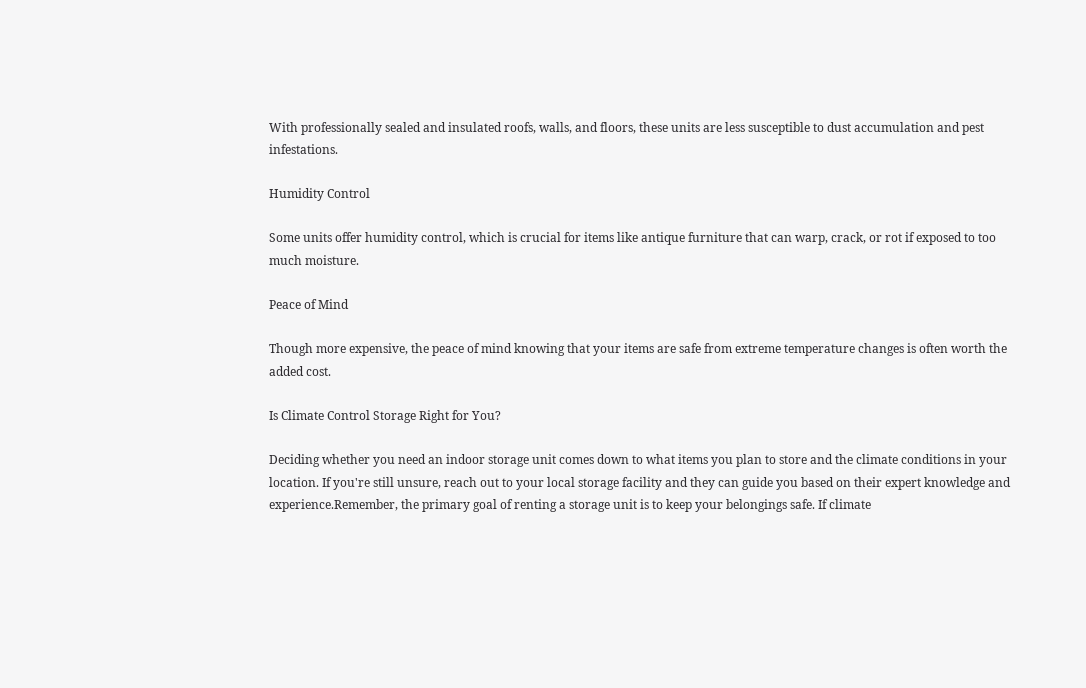With professionally sealed and insulated roofs, walls, and floors, these units are less susceptible to dust accumulation and pest infestations.

Humidity Control

Some units offer humidity control, which is crucial for items like antique furniture that can warp, crack, or rot if exposed to too much moisture.

Peace of Mind

Though more expensive, the peace of mind knowing that your items are safe from extreme temperature changes is often worth the added cost.

Is Climate Control Storage Right for You?

Deciding whether you need an indoor storage unit comes down to what items you plan to store and the climate conditions in your location. If you're still unsure, reach out to your local storage facility and they can guide you based on their expert knowledge and experience.Remember, the primary goal of renting a storage unit is to keep your belongings safe. If climate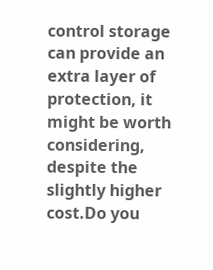control storage can provide an extra layer of protection, it might be worth considering, despite the slightly higher cost.Do you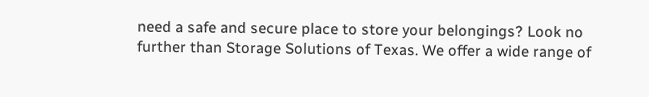need a safe and secure place to store your belongings? Look no further than Storage Solutions of Texas. We offer a wide range of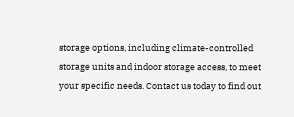storage options, including climate-controlled storage units and indoor storage access, to meet your specific needs. Contact us today to find out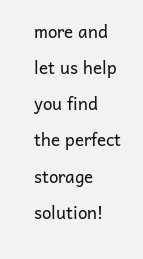more and let us help you find the perfect storage solution!